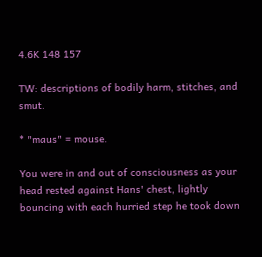4.6K 148 157

TW: descriptions of bodily harm, stitches, and smut.

* "maus" = mouse.

You were in and out of consciousness as your head rested against Hans' chest, lightly bouncing with each hurried step he took down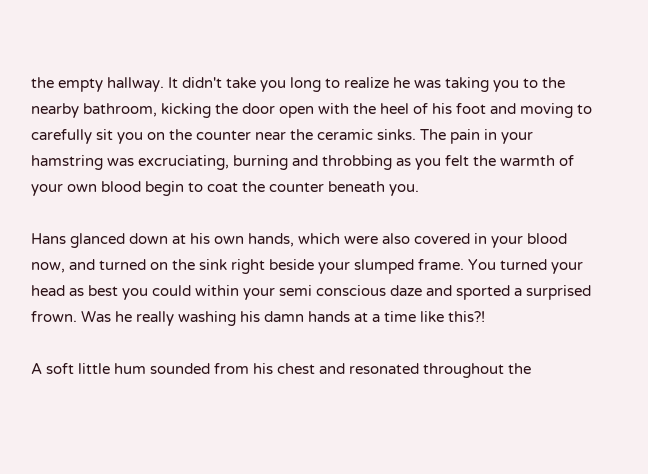the empty hallway. It didn't take you long to realize he was taking you to the nearby bathroom, kicking the door open with the heel of his foot and moving to carefully sit you on the counter near the ceramic sinks. The pain in your hamstring was excruciating, burning and throbbing as you felt the warmth of your own blood begin to coat the counter beneath you.

Hans glanced down at his own hands, which were also covered in your blood now, and turned on the sink right beside your slumped frame. You turned your head as best you could within your semi conscious daze and sported a surprised frown. Was he really washing his damn hands at a time like this?!

A soft little hum sounded from his chest and resonated throughout the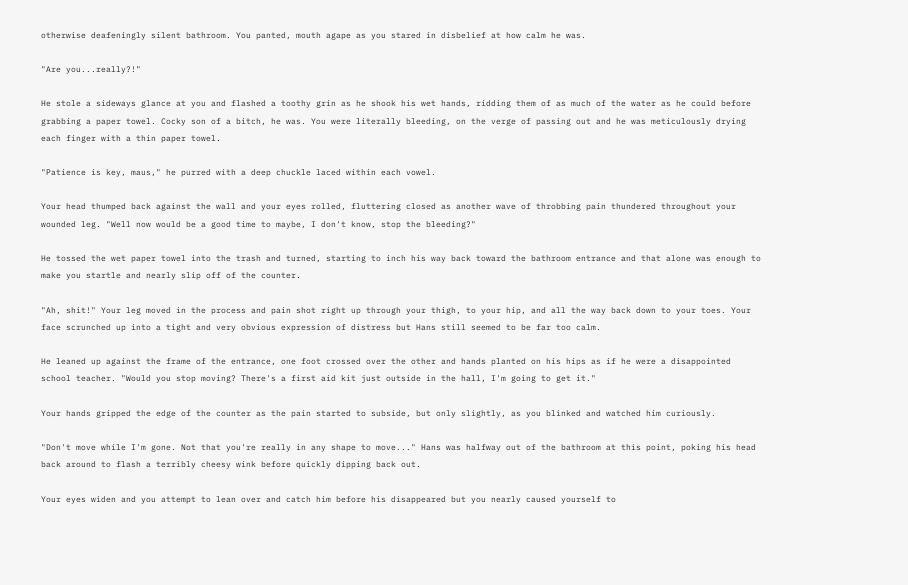otherwise deafeningly silent bathroom. You panted, mouth agape as you stared in disbelief at how calm he was.

"Are you...really?!"

He stole a sideways glance at you and flashed a toothy grin as he shook his wet hands, ridding them of as much of the water as he could before grabbing a paper towel. Cocky son of a bitch, he was. You were literally bleeding, on the verge of passing out and he was meticulously drying each finger with a thin paper towel.

"Patience is key, maus," he purred with a deep chuckle laced within each vowel.

Your head thumped back against the wall and your eyes rolled, fluttering closed as another wave of throbbing pain thundered throughout your wounded leg. "Well now would be a good time to maybe, I don't know, stop the bleeding?"

He tossed the wet paper towel into the trash and turned, starting to inch his way back toward the bathroom entrance and that alone was enough to make you startle and nearly slip off of the counter.

"Ah, shit!" Your leg moved in the process and pain shot right up through your thigh, to your hip, and all the way back down to your toes. Your face scrunched up into a tight and very obvious expression of distress but Hans still seemed to be far too calm.

He leaned up against the frame of the entrance, one foot crossed over the other and hands planted on his hips as if he were a disappointed school teacher. "Would you stop moving? There's a first aid kit just outside in the hall, I'm going to get it."

Your hands gripped the edge of the counter as the pain started to subside, but only slightly, as you blinked and watched him curiously.

"Don't move while I'm gone. Not that you're really in any shape to move..." Hans was halfway out of the bathroom at this point, poking his head back around to flash a terribly cheesy wink before quickly dipping back out.

Your eyes widen and you attempt to lean over and catch him before his disappeared but you nearly caused yourself to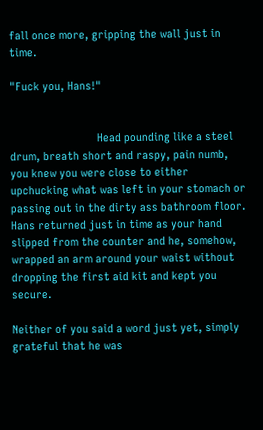fall once more, gripping the wall just in time.

"Fuck you, Hans!"


                             Head pounding like a steel drum, breath short and raspy, pain numb, you knew you were close to either upchucking what was left in your stomach or passing out in the dirty ass bathroom floor. Hans returned just in time as your hand slipped from the counter and he, somehow, wrapped an arm around your waist without dropping the first aid kit and kept you secure.

Neither of you said a word just yet, simply grateful that he was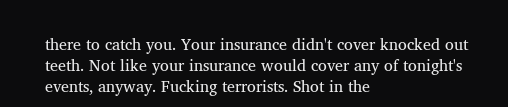there to catch you. Your insurance didn't cover knocked out teeth. Not like your insurance would cover any of tonight's events, anyway. Fucking terrorists. Shot in the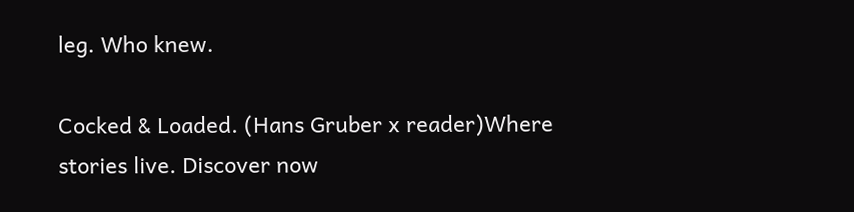leg. Who knew.

Cocked & Loaded. (Hans Gruber x reader)Where stories live. Discover now